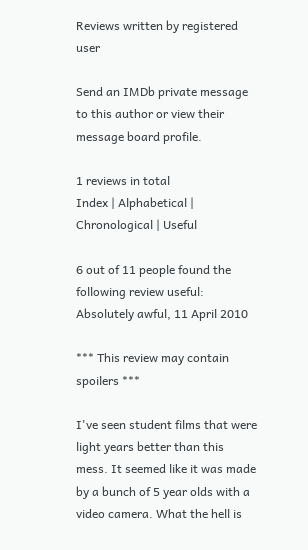Reviews written by registered user

Send an IMDb private message to this author or view their message board profile.

1 reviews in total
Index | Alphabetical | Chronological | Useful

6 out of 11 people found the following review useful:
Absolutely awful, 11 April 2010

*** This review may contain spoilers ***

I've seen student films that were light years better than this mess. It seemed like it was made by a bunch of 5 year olds with a video camera. What the hell is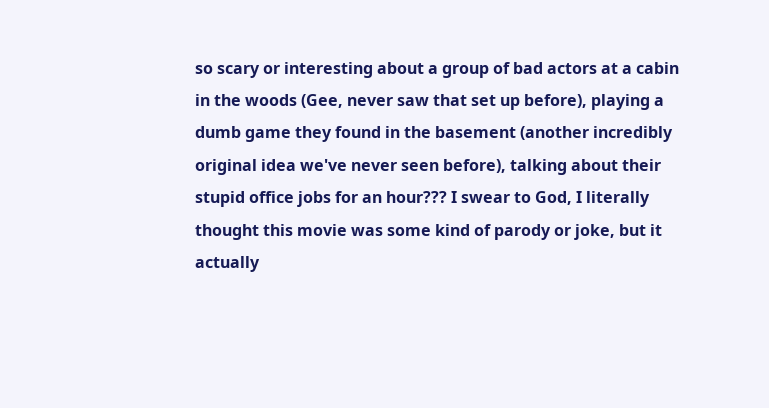so scary or interesting about a group of bad actors at a cabin in the woods (Gee, never saw that set up before), playing a dumb game they found in the basement (another incredibly original idea we've never seen before), talking about their stupid office jobs for an hour??? I swear to God, I literally thought this movie was some kind of parody or joke, but it actually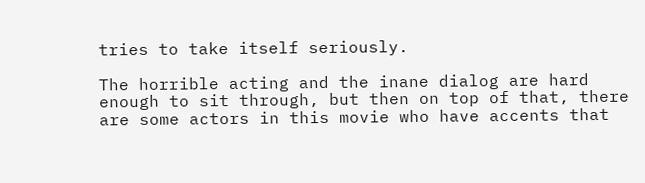tries to take itself seriously.

The horrible acting and the inane dialog are hard enough to sit through, but then on top of that, there are some actors in this movie who have accents that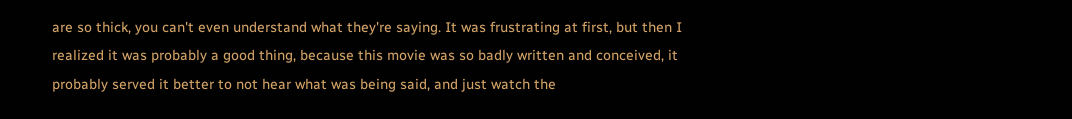are so thick, you can't even understand what they're saying. It was frustrating at first, but then I realized it was probably a good thing, because this movie was so badly written and conceived, it probably served it better to not hear what was being said, and just watch the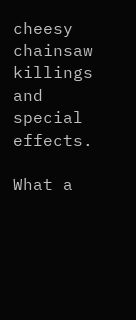cheesy chainsaw killings and special effects.

What a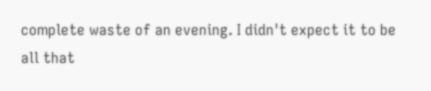complete waste of an evening. I didn't expect it to be all that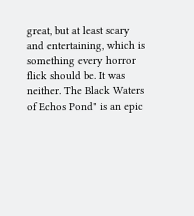great, but at least scary and entertaining, which is something every horror flick should be. It was neither. The Black Waters of Echos Pond" is an epic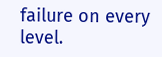failure on every level.